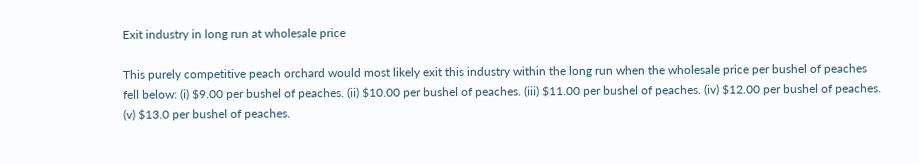Exit industry in long run at wholesale price

This purely competitive peach orchard would most likely exit this industry within the long run when the wholesale price per bushel of peaches fell below: (i) $9.00 per bushel of peaches. (ii) $10.00 per bushel of peaches. (iii) $11.00 per bushel of peaches. (iv) $12.00 per bushel of peaches. (v) $13.0 per bushel of peaches.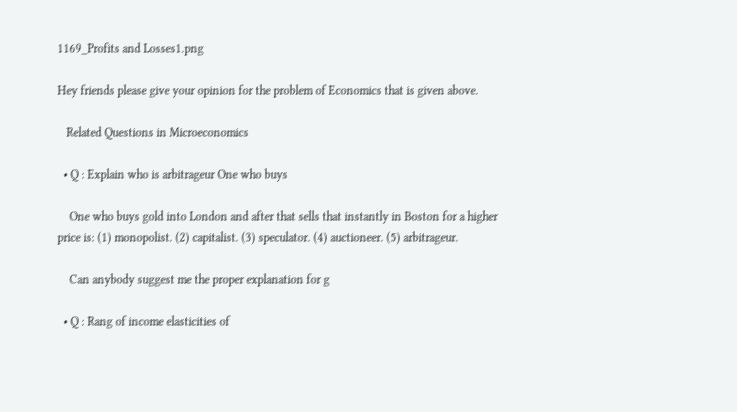1169_Profits and Losses1.png

Hey friends please give your opinion for the problem of Economics that is given above.

   Related Questions in Microeconomics

  • Q : Explain who is arbitrageur One who buys

    One who buys gold into London and after that sells that instantly in Boston for a higher price is: (1) monopolist. (2) capitalist. (3) speculator. (4) auctioneer. (5) arbitrageur.

    Can anybody suggest me the proper explanation for g

  • Q : Rang of income elasticities of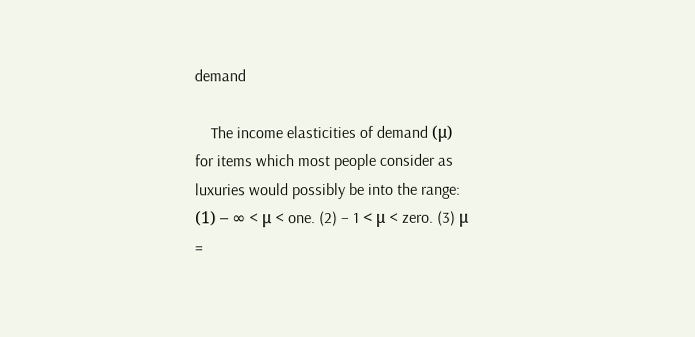demand

    The income elasticities of demand (μ) for items which most people consider as luxuries would possibly be into the range: (1) – ∞ < μ < one. (2) – 1 < μ < zero. (3) μ =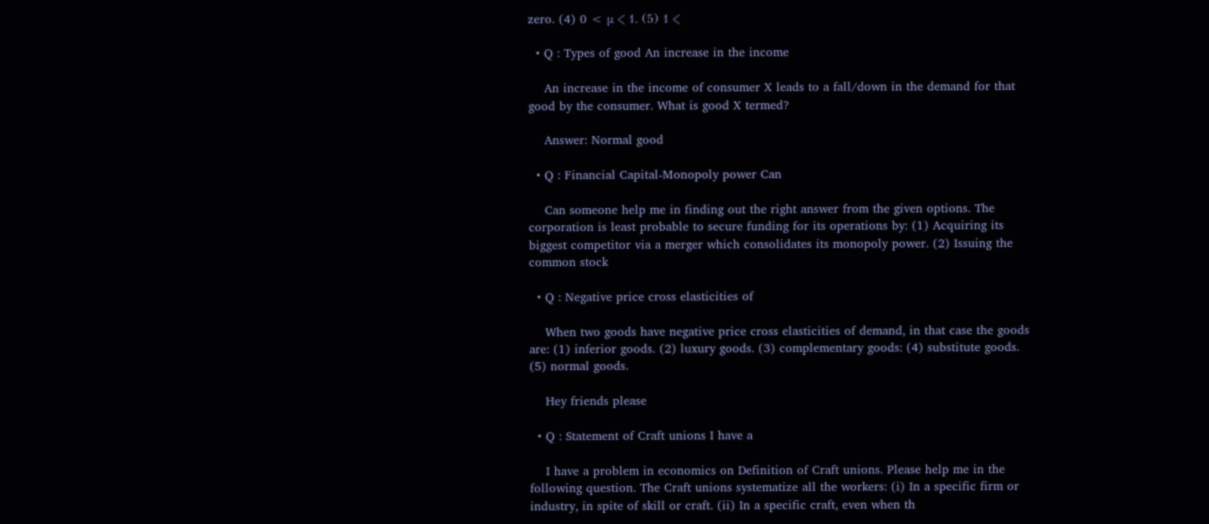zero. (4) 0 < μ < 1. (5) 1 <

  • Q : Types of good An increase in the income

    An increase in the income of consumer X leads to a fall/down in the demand for that good by the consumer. What is good X termed?

    Answer: Normal good

  • Q : Financial Capital-Monopoly power Can

    Can someone help me in finding out the right answer from the given options. The corporation is least probable to secure funding for its operations by: (1) Acquiring its biggest competitor via a merger which consolidates its monopoly power. (2) Issuing the common stock

  • Q : Negative price cross elasticities of

    When two goods have negative price cross elasticities of demand, in that case the goods are: (1) inferior goods. (2) luxury goods. (3) complementary goods: (4) substitute goods. (5) normal goods.

    Hey friends please

  • Q : Statement of Craft unions I have a

    I have a problem in economics on Definition of Craft unions. Please help me in the following question. The Craft unions systematize all the workers: (i) In a specific firm or industry, in spite of skill or craft. (ii) In a specific craft, even when th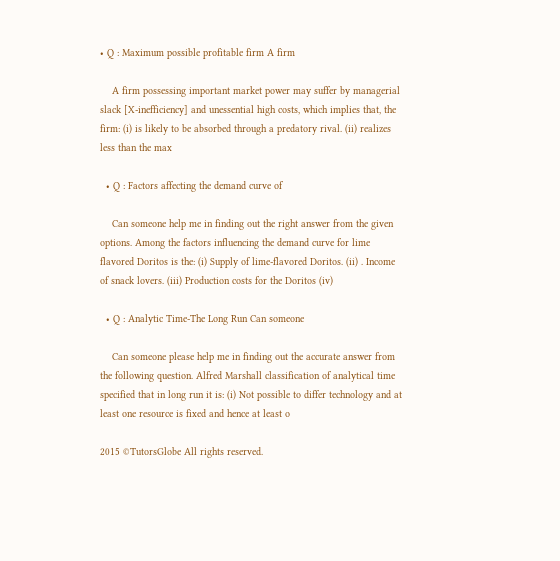• Q : Maximum possible profitable firm A firm

    A firm possessing important market power may suffer by managerial slack [X-inefficiency] and unessential high costs, which implies that, the firm: (i) is likely to be absorbed through a predatory rival. (ii) realizes less than the max

  • Q : Factors affecting the demand curve of

    Can someone help me in finding out the right answer from the given options. Among the factors influencing the demand curve for lime flavored Doritos is the: (i) Supply of lime-flavored Doritos. (ii) . Income of snack lovers. (iii) Production costs for the Doritos (iv)

  • Q : Analytic Time-The Long Run Can someone

    Can someone please help me in finding out the accurate answer from the following question. Alfred Marshall classification of analytical time specified that in long run it is: (i) Not possible to differ technology and at least one resource is fixed and hence at least o

2015 ©TutorsGlobe All rights reserved.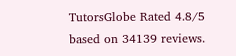TutorsGlobe Rated 4.8/5 based on 34139 reviews.